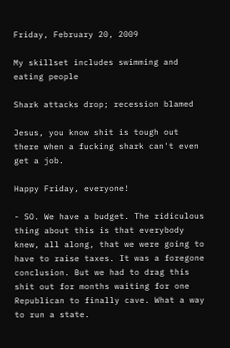Friday, February 20, 2009

My skillset includes swimming and eating people

Shark attacks drop; recession blamed

Jesus, you know shit is tough out there when a fucking shark can't even get a job.

Happy Friday, everyone!

- SO. We have a budget. The ridiculous thing about this is that everybody knew, all along, that we were going to have to raise taxes. It was a foregone conclusion. But we had to drag this shit out for months waiting for one Republican to finally cave. What a way to run a state.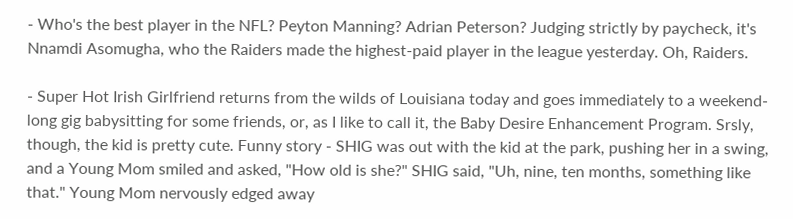- Who's the best player in the NFL? Peyton Manning? Adrian Peterson? Judging strictly by paycheck, it's Nnamdi Asomugha, who the Raiders made the highest-paid player in the league yesterday. Oh, Raiders.

- Super Hot Irish Girlfriend returns from the wilds of Louisiana today and goes immediately to a weekend-long gig babysitting for some friends, or, as I like to call it, the Baby Desire Enhancement Program. Srsly, though, the kid is pretty cute. Funny story - SHIG was out with the kid at the park, pushing her in a swing, and a Young Mom smiled and asked, "How old is she?" SHIG said, "Uh, nine, ten months, something like that." Young Mom nervously edged away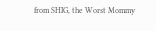from SHIG, the Worst Mommy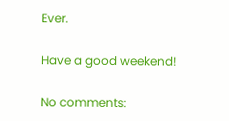Ever.

Have a good weekend!

No comments: